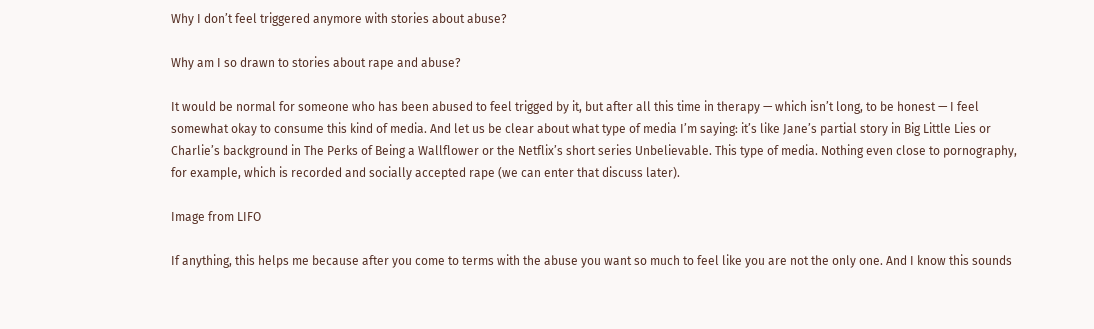Why I don’t feel triggered anymore with stories about abuse?

Why am I so drawn to stories about rape and abuse?

It would be normal for someone who has been abused to feel trigged by it, but after all this time in therapy — which isn’t long, to be honest — I feel somewhat okay to consume this kind of media. And let us be clear about what type of media I’m saying: it’s like Jane’s partial story in Big Little Lies or Charlie’s background in The Perks of Being a Wallflower or the Netflix’s short series Unbelievable. This type of media. Nothing even close to pornography, for example, which is recorded and socially accepted rape (we can enter that discuss later).

Image from LIFO

If anything, this helps me because after you come to terms with the abuse you want so much to feel like you are not the only one. And I know this sounds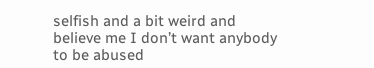selfish and a bit weird and believe me I don’t want anybody to be abused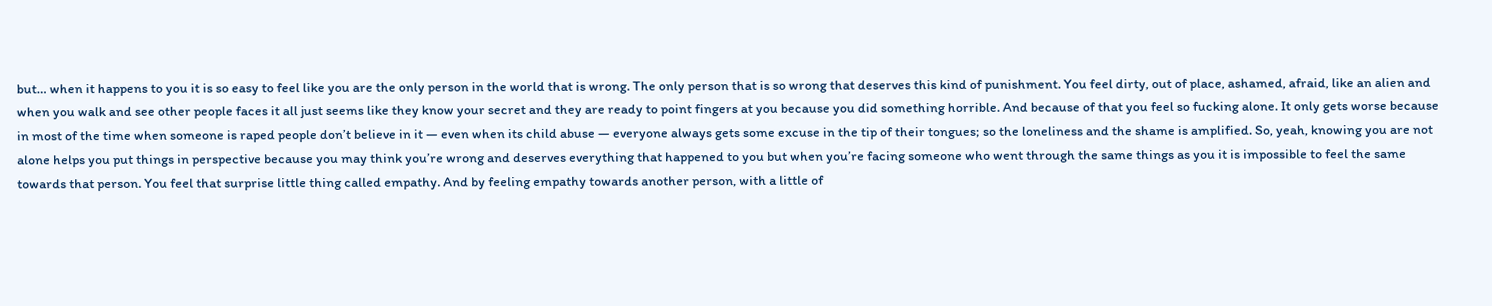but… when it happens to you it is so easy to feel like you are the only person in the world that is wrong. The only person that is so wrong that deserves this kind of punishment. You feel dirty, out of place, ashamed, afraid, like an alien and when you walk and see other people faces it all just seems like they know your secret and they are ready to point fingers at you because you did something horrible. And because of that you feel so fucking alone. It only gets worse because in most of the time when someone is raped people don’t believe in it — even when its child abuse — everyone always gets some excuse in the tip of their tongues; so the loneliness and the shame is amplified. So, yeah, knowing you are not alone helps you put things in perspective because you may think you’re wrong and deserves everything that happened to you but when you’re facing someone who went through the same things as you it is impossible to feel the same towards that person. You feel that surprise little thing called empathy. And by feeling empathy towards another person, with a little of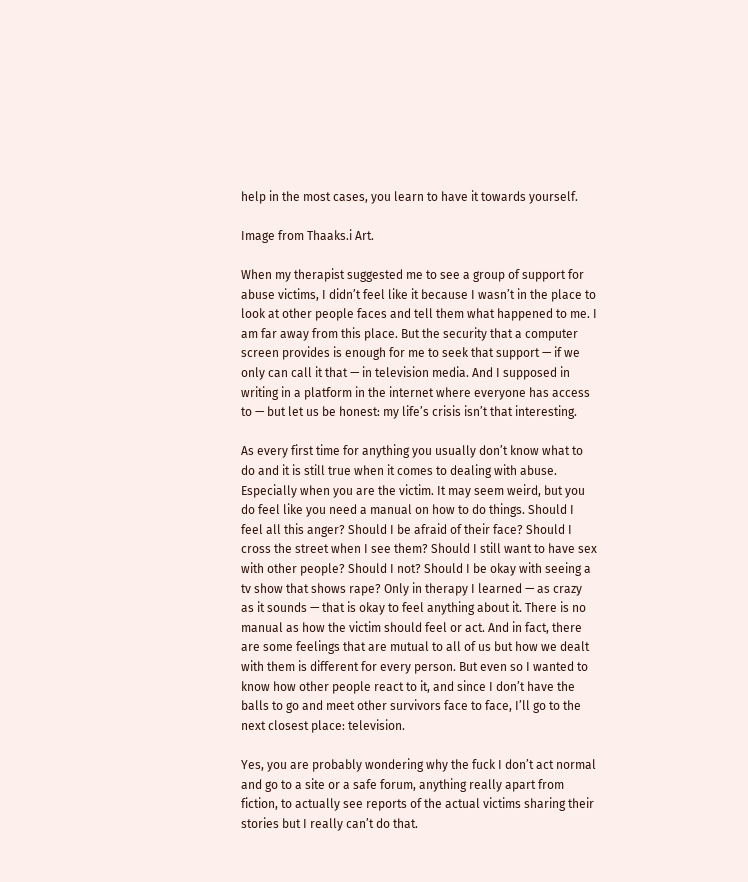help in the most cases, you learn to have it towards yourself.

Image from Thaaks.i Art.

When my therapist suggested me to see a group of support for abuse victims, I didn’t feel like it because I wasn’t in the place to look at other people faces and tell them what happened to me. I am far away from this place. But the security that a computer screen provides is enough for me to seek that support — if we only can call it that — in television media. And I supposed in writing in a platform in the internet where everyone has access to — but let us be honest: my life’s crisis isn’t that interesting.

As every first time for anything you usually don’t know what to do and it is still true when it comes to dealing with abuse. Especially when you are the victim. It may seem weird, but you do feel like you need a manual on how to do things. Should I feel all this anger? Should I be afraid of their face? Should I cross the street when I see them? Should I still want to have sex with other people? Should I not? Should I be okay with seeing a tv show that shows rape? Only in therapy I learned — as crazy as it sounds — that is okay to feel anything about it. There is no manual as how the victim should feel or act. And in fact, there are some feelings that are mutual to all of us but how we dealt with them is different for every person. But even so I wanted to know how other people react to it, and since I don’t have the balls to go and meet other survivors face to face, I’ll go to the next closest place: television.

Yes, you are probably wondering why the fuck I don’t act normal and go to a site or a safe forum, anything really apart from fiction, to actually see reports of the actual victims sharing their stories but I really can’t do that.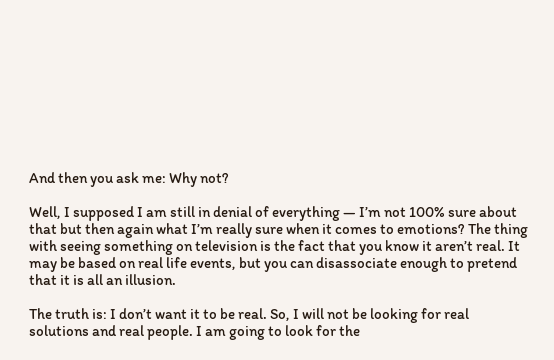And then you ask me: Why not?

Well, I supposed I am still in denial of everything — I’m not 100% sure about that but then again what I’m really sure when it comes to emotions? The thing with seeing something on television is the fact that you know it aren’t real. It may be based on real life events, but you can disassociate enough to pretend that it is all an illusion.

The truth is: I don’t want it to be real. So, I will not be looking for real solutions and real people. I am going to look for the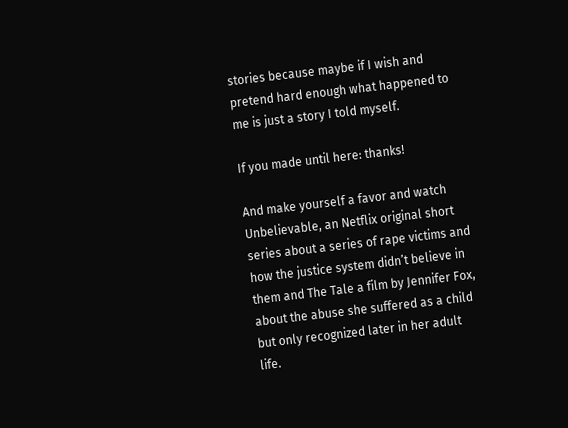stories because maybe if I wish and pretend hard enough what happened to me is just a story I told myself.

If you made until here: thanks!

And make yourself a favor and watch Unbelievable, an Netflix original short series about a series of rape victims and how the justice system didn’t believe in them and The Tale a film by Jennifer Fox, about the abuse she suffered as a child but only recognized later in her adult life.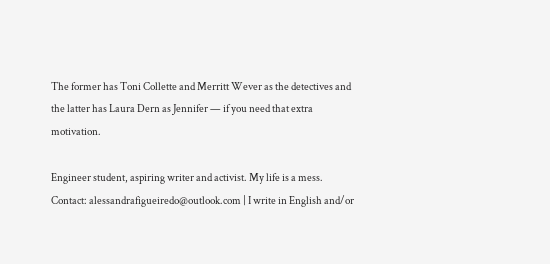The former has Toni Collette and Merritt Wever as the detectives and the latter has Laura Dern as Jennifer — if you need that extra motivation.

Engineer student, aspiring writer and activist. My life is a mess. Contact: alessandrafigueiredo@outlook.com | I write in English and/or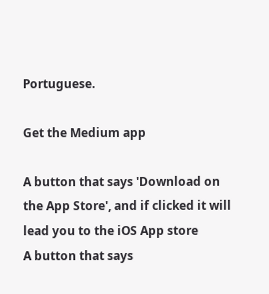Portuguese.

Get the Medium app

A button that says 'Download on the App Store', and if clicked it will lead you to the iOS App store
A button that says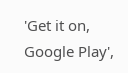'Get it on, Google Play',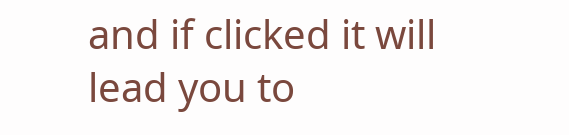and if clicked it will lead you to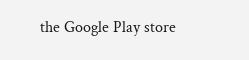the Google Play store